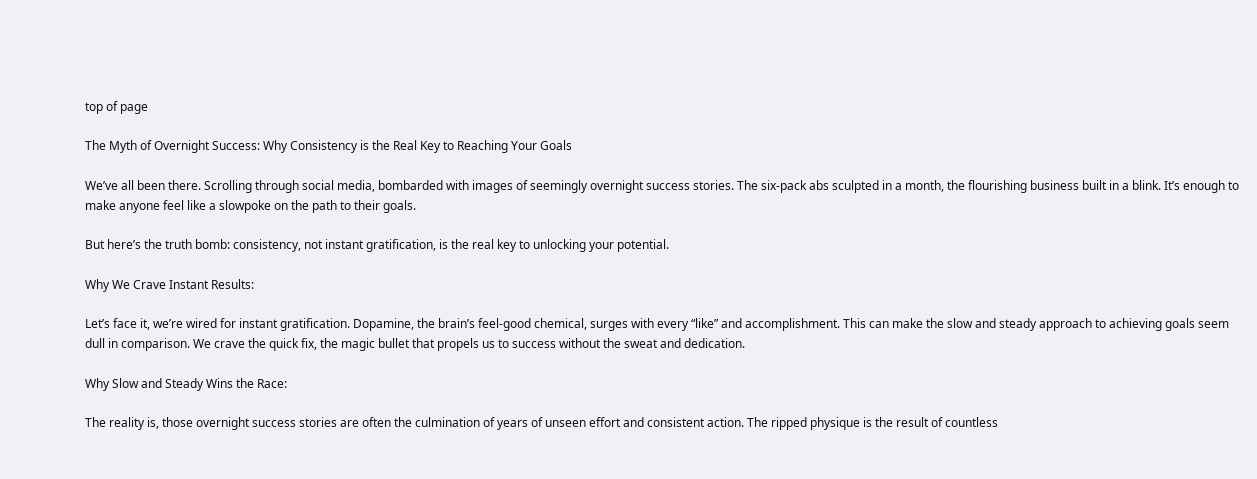top of page

The Myth of Overnight Success: Why Consistency is the Real Key to Reaching Your Goals

We’ve all been there. Scrolling through social media, bombarded with images of seemingly overnight success stories. The six-pack abs sculpted in a month, the flourishing business built in a blink. It’s enough to make anyone feel like a slowpoke on the path to their goals.

But here’s the truth bomb: consistency, not instant gratification, is the real key to unlocking your potential.

Why We Crave Instant Results:

Let’s face it, we’re wired for instant gratification. Dopamine, the brain’s feel-good chemical, surges with every “like” and accomplishment. This can make the slow and steady approach to achieving goals seem dull in comparison. We crave the quick fix, the magic bullet that propels us to success without the sweat and dedication.

Why Slow and Steady Wins the Race:

The reality is, those overnight success stories are often the culmination of years of unseen effort and consistent action. The ripped physique is the result of countless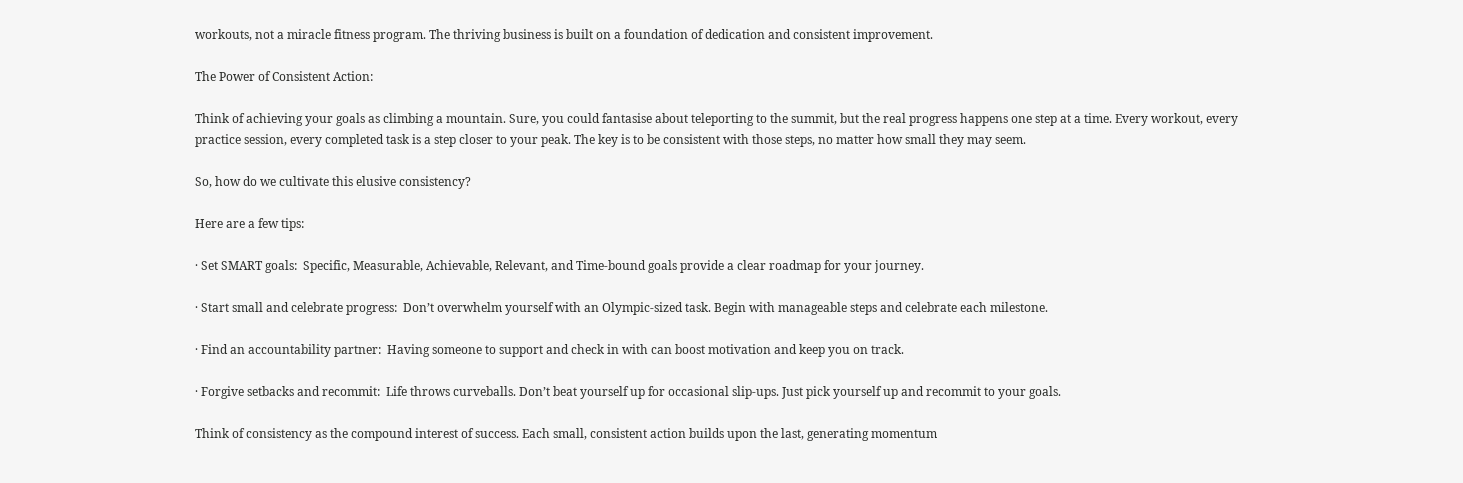workouts, not a miracle fitness program. The thriving business is built on a foundation of dedication and consistent improvement.

The Power of Consistent Action:

Think of achieving your goals as climbing a mountain. Sure, you could fantasise about teleporting to the summit, but the real progress happens one step at a time. Every workout, every practice session, every completed task is a step closer to your peak. The key is to be consistent with those steps, no matter how small they may seem.

So, how do we cultivate this elusive consistency?

Here are a few tips:

· Set SMART goals:  Specific, Measurable, Achievable, Relevant, and Time-bound goals provide a clear roadmap for your journey.

· Start small and celebrate progress:  Don’t overwhelm yourself with an Olympic-sized task. Begin with manageable steps and celebrate each milestone.

· Find an accountability partner:  Having someone to support and check in with can boost motivation and keep you on track.

· Forgive setbacks and recommit:  Life throws curveballs. Don’t beat yourself up for occasional slip-ups. Just pick yourself up and recommit to your goals.

Think of consistency as the compound interest of success. Each small, consistent action builds upon the last, generating momentum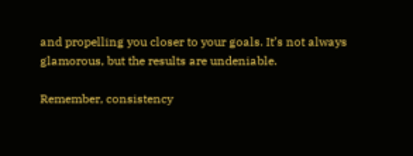and propelling you closer to your goals. It’s not always glamorous, but the results are undeniable.

Remember, consistency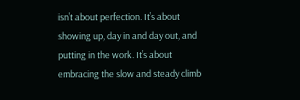isn’t about perfection. It’s about showing up, day in and day out, and putting in the work. It’s about embracing the slow and steady climb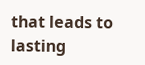that leads to lasting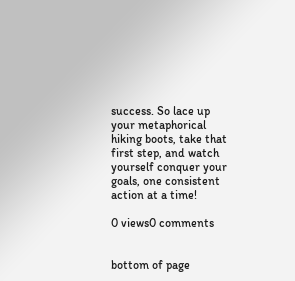success. So lace up your metaphorical hiking boots, take that first step, and watch yourself conquer your goals, one consistent action at a time!

0 views0 comments


bottom of page